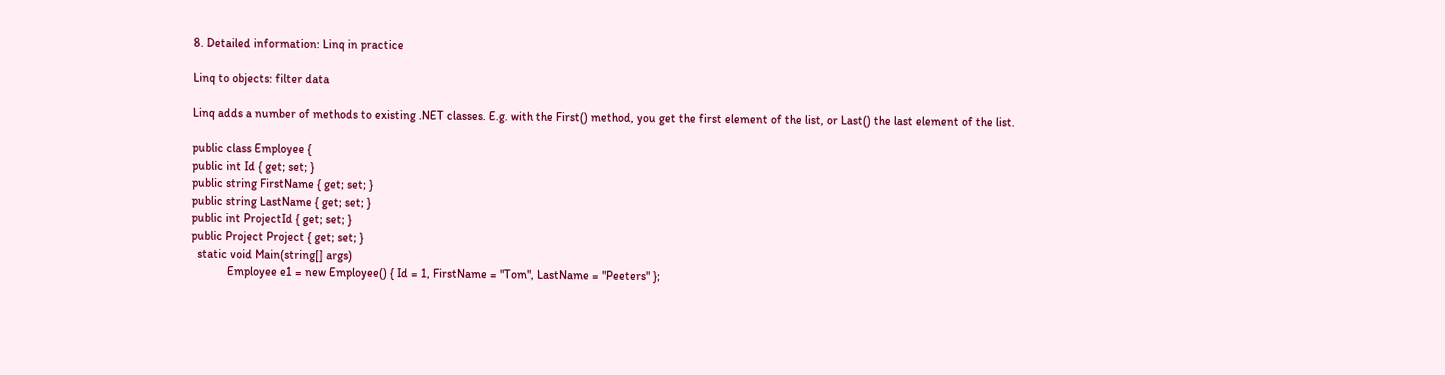8. Detailed information: Linq in practice

Linq to objects: filter data

Linq adds a number of methods to existing .NET classes. E.g. with the First() method, you get the first element of the list, or Last() the last element of the list.

public class Employee {
public int Id { get; set; }
public string FirstName { get; set; }
public string LastName { get; set; }
public int ProjectId { get; set; }
public Project Project { get; set; }
  static void Main(string[] args)
            Employee e1 = new Employee() { Id = 1, FirstName = "Tom", LastName = "Peeters" };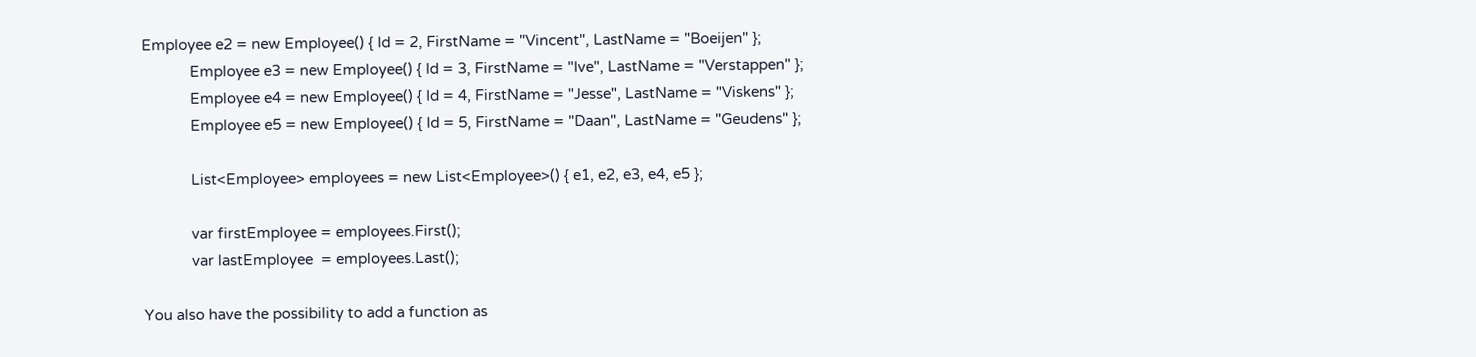Employee e2 = new Employee() { Id = 2, FirstName = "Vincent", LastName = "Boeijen" };
            Employee e3 = new Employee() { Id = 3, FirstName = "Ive", LastName = "Verstappen" };
            Employee e4 = new Employee() { Id = 4, FirstName = "Jesse", LastName = "Viskens" };
            Employee e5 = new Employee() { Id = 5, FirstName = "Daan", LastName = "Geudens" };

            List<Employee> employees = new List<Employee>() { e1, e2, e3, e4, e5 };

            var firstEmployee = employees.First();
            var lastEmployee  = employees.Last();

You also have the possibility to add a function as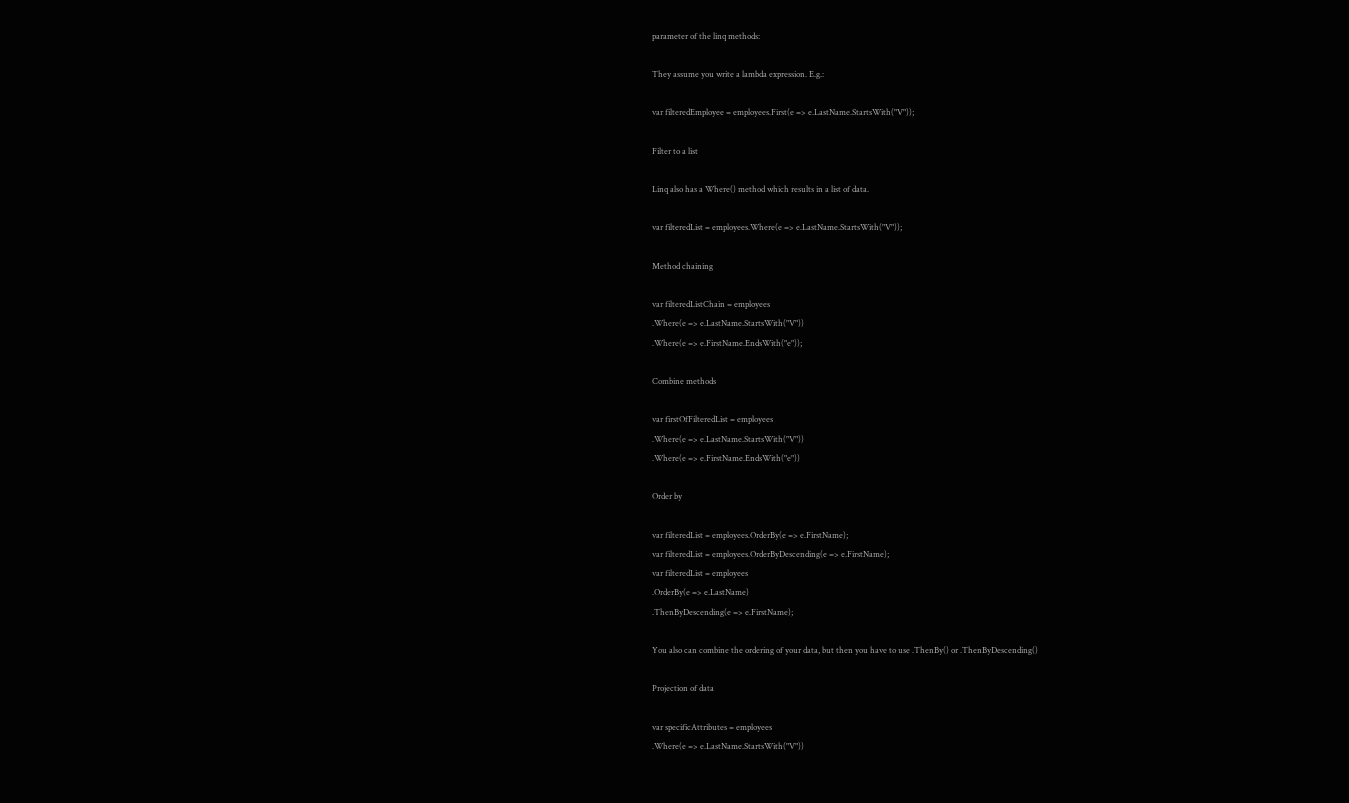parameter of the linq methods:

They assume you write a lambda expression. E.g.:

var filteredEmployee = employees.First(e => e.LastName.StartsWith("V"));

Filter to a list

Linq also has a Where() method which results in a list of data.

var filteredList = employees.Where(e => e.LastName.StartsWith("V"));

Method chaining

var filteredListChain = employees
.Where(e => e.LastName.StartsWith("V"))
.Where(e => e.FirstName.EndsWith("e"));

Combine methods

var firstOfFilteredList = employees
.Where(e => e.LastName.StartsWith("V"))
.Where(e => e.FirstName.EndsWith("e"))

Order by

var filteredList = employees.OrderBy(e => e.FirstName);
var filteredList = employees.OrderByDescending(e => e.FirstName);
var filteredList = employees
.OrderBy(e => e.LastName)
.ThenByDescending(e => e.FirstName);

You also can combine the ordering of your data, but then you have to use .ThenBy() or .ThenByDescending()

Projection of data

var specificAttributes = employees
.Where(e => e.LastName.StartsWith("V"))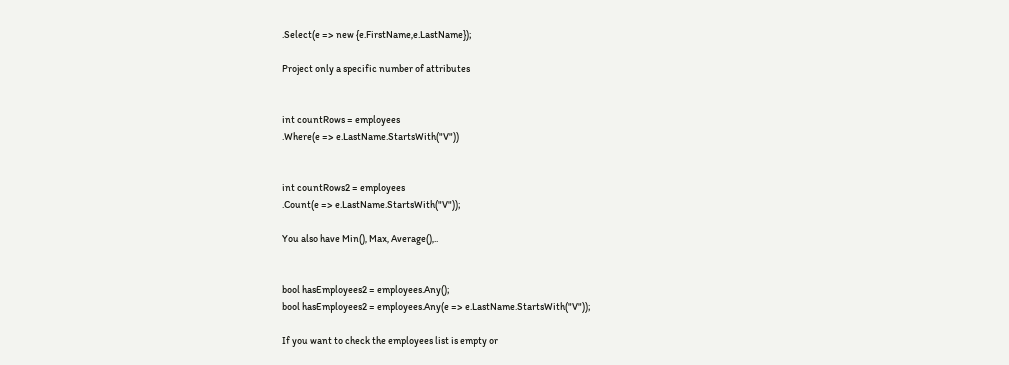.Select(e => new {e.FirstName,e.LastName});

Project only a specific number of attributes


int countRows = employees
.Where(e => e.LastName.StartsWith("V"))


int countRows2 = employees
.Count(e => e.LastName.StartsWith("V"));

You also have Min(), Max, Average(),..


bool hasEmployees2 = employees.Any();
bool hasEmployees2 = employees.Any(e => e.LastName.StartsWith("V"));

If you want to check the employees list is empty or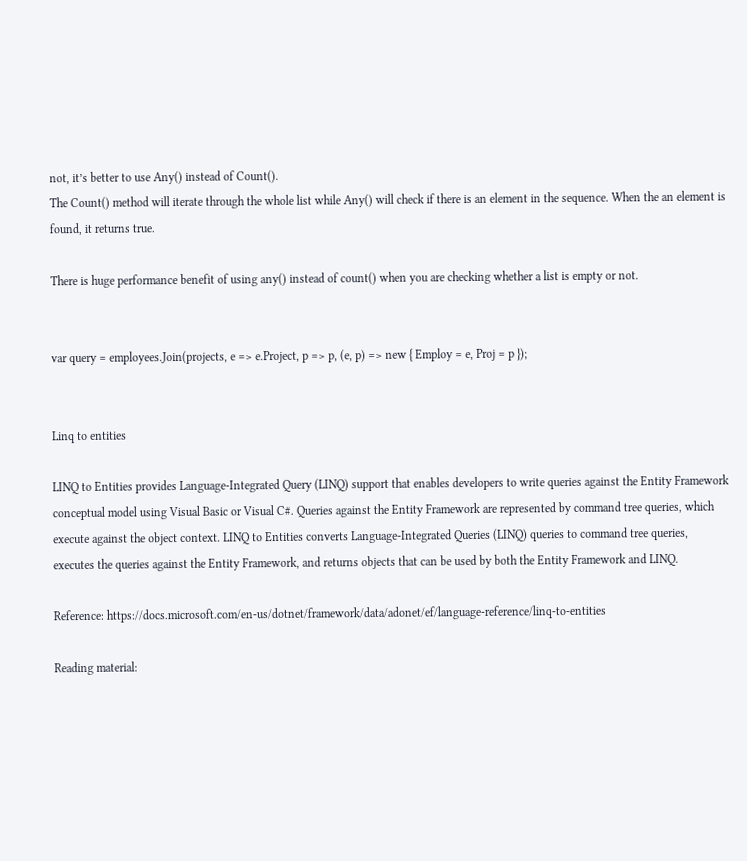not, it’s better to use Any() instead of Count().
The Count() method will iterate through the whole list while Any() will check if there is an element in the sequence. When the an element is found, it returns true.

There is huge performance benefit of using any() instead of count() when you are checking whether a list is empty or not.


var query = employees.Join(projects, e => e.Project, p => p, (e, p) => new { Employ = e, Proj = p });


Linq to entities

LINQ to Entities provides Language-Integrated Query (LINQ) support that enables developers to write queries against the Entity Framework conceptual model using Visual Basic or Visual C#. Queries against the Entity Framework are represented by command tree queries, which execute against the object context. LINQ to Entities converts Language-Integrated Queries (LINQ) queries to command tree queries, executes the queries against the Entity Framework, and returns objects that can be used by both the Entity Framework and LINQ.

Reference: https://docs.microsoft.com/en-us/dotnet/framework/data/adonet/ef/language-reference/linq-to-entities

Reading material: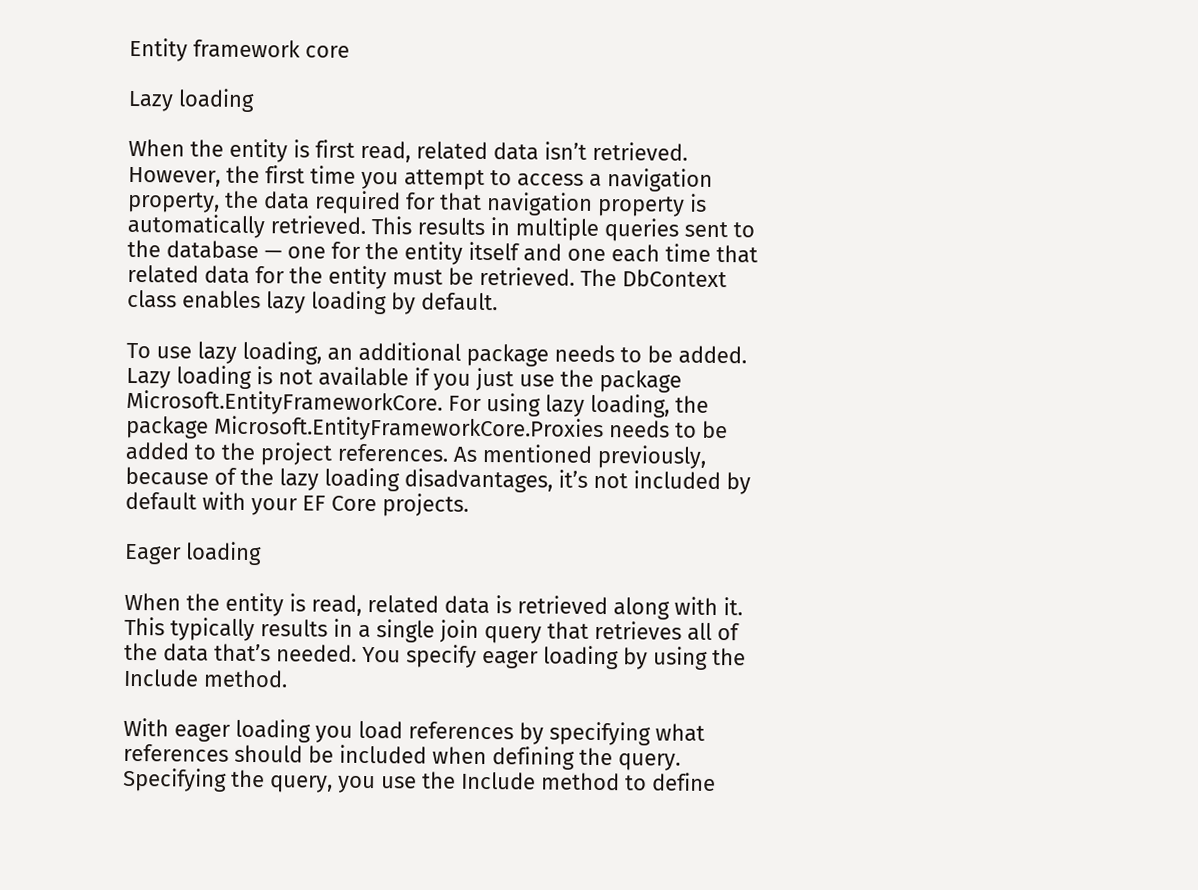Entity framework core

Lazy loading

When the entity is first read, related data isn’t retrieved. However, the first time you attempt to access a navigation property, the data required for that navigation property is automatically retrieved. This results in multiple queries sent to the database — one for the entity itself and one each time that related data for the entity must be retrieved. The DbContext class enables lazy loading by default.

To use lazy loading, an additional package needs to be added. Lazy loading is not available if you just use the package Microsoft.EntityFrameworkCore. For using lazy loading, the package Microsoft.EntityFrameworkCore.Proxies needs to be added to the project references. As mentioned previously, because of the lazy loading disadvantages, it’s not included by default with your EF Core projects.

Eager loading

When the entity is read, related data is retrieved along with it. This typically results in a single join query that retrieves all of the data that’s needed. You specify eager loading by using the Include method.

With eager loading you load references by specifying what references should be included when defining the query. Specifying the query, you use the Include method to define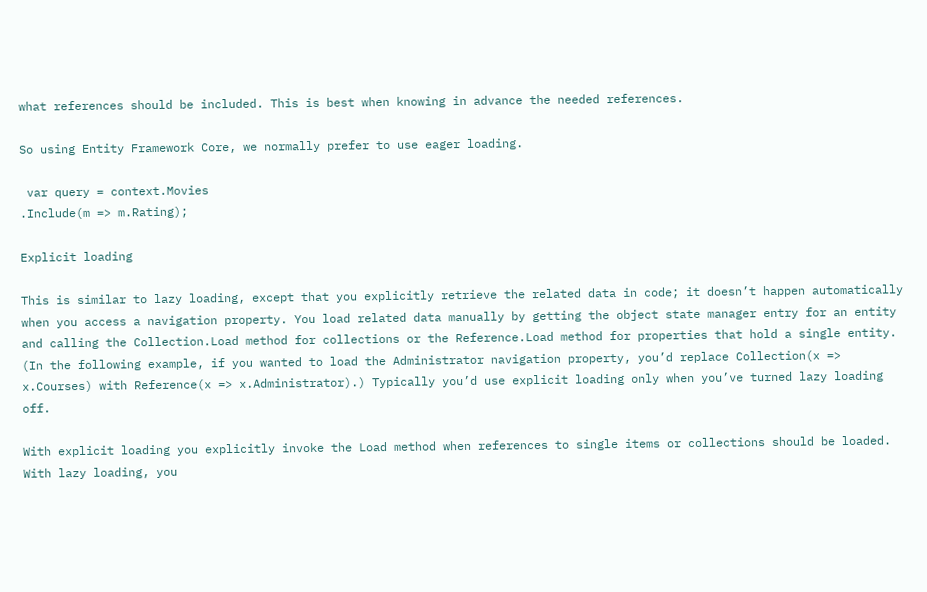what references should be included. This is best when knowing in advance the needed references.

So using Entity Framework Core, we normally prefer to use eager loading.

 var query = context.Movies
.Include(m => m.Rating);

Explicit loading

This is similar to lazy loading, except that you explicitly retrieve the related data in code; it doesn’t happen automatically when you access a navigation property. You load related data manually by getting the object state manager entry for an entity and calling the Collection.Load method for collections or the Reference.Load method for properties that hold a single entity. (In the following example, if you wanted to load the Administrator navigation property, you’d replace Collection(x => x.Courses) with Reference(x => x.Administrator).) Typically you’d use explicit loading only when you’ve turned lazy loading off.

With explicit loading you explicitly invoke the Load method when references to single items or collections should be loaded. With lazy loading, you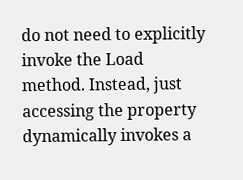do not need to explicitly invoke the Load method. Instead, just accessing the property dynamically invokes a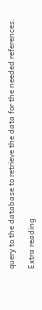query to the database to retrieve the data for the needed references.

Extra reading